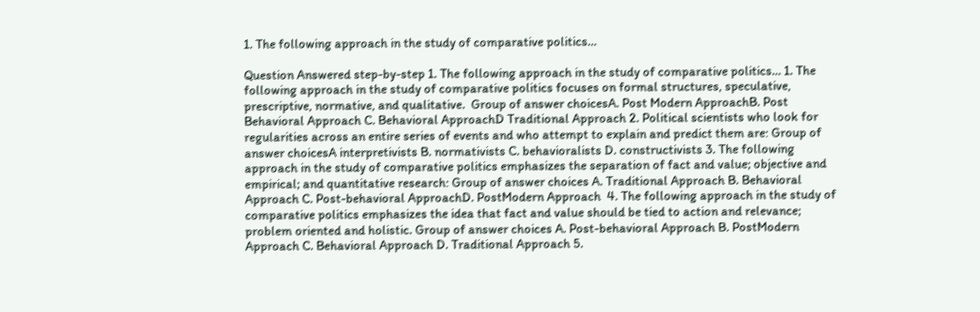1. The following approach in the study of comparative politics…

Question Answered step-by-step 1. The following approach in the study of comparative politics… 1. The following approach in the study of comparative politics focuses on formal structures, speculative, prescriptive, normative, and qualitative.  Group of answer choicesA. Post Modern ApproachB. Post Behavioral Approach C. Behavioral ApproachD Traditional Approach 2. Political scientists who look for regularities across an entire series of events and who attempt to explain and predict them are: Group of answer choicesA interpretivists B. normativists C. behavioralists D. constructivists 3. The following approach in the study of comparative politics emphasizes the separation of fact and value; objective and empirical; and quantitative research: Group of answer choices A. Traditional Approach B. Behavioral Approach C. Post-behavioral ApproachD. PostModern Approach  4. The following approach in the study of comparative politics emphasizes the idea that fact and value should be tied to action and relevance; problem oriented and holistic. Group of answer choices A. Post-behavioral Approach B. PostModern Approach C. Behavioral Approach D. Traditional Approach 5.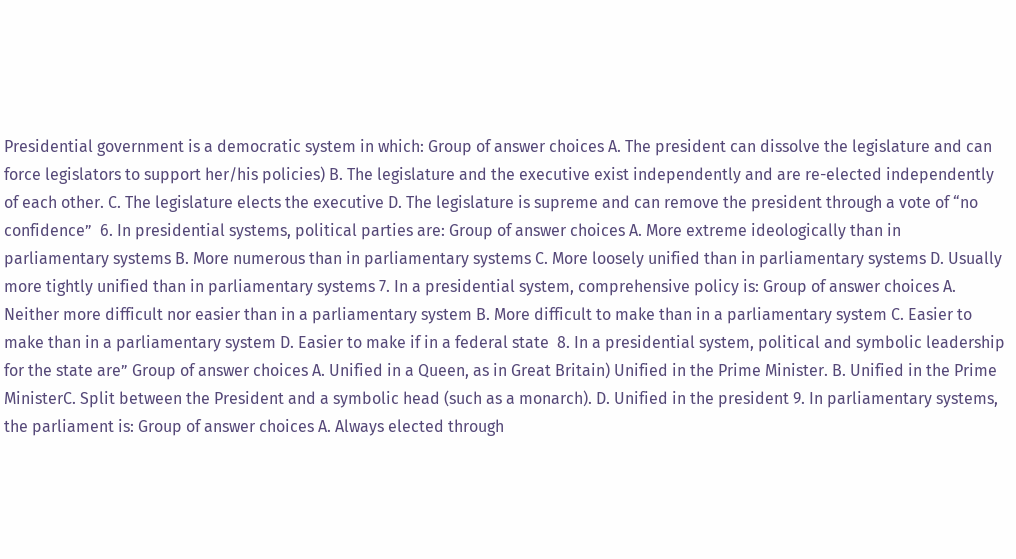Presidential government is a democratic system in which: Group of answer choices A. The president can dissolve the legislature and can force legislators to support her/his policies) B. The legislature and the executive exist independently and are re-elected independently of each other. C. The legislature elects the executive D. The legislature is supreme and can remove the president through a vote of “no confidence”  6. In presidential systems, political parties are: Group of answer choices A. More extreme ideologically than in parliamentary systems B. More numerous than in parliamentary systems C. More loosely unified than in parliamentary systems D. Usually more tightly unified than in parliamentary systems 7. In a presidential system, comprehensive policy is: Group of answer choices A. Neither more difficult nor easier than in a parliamentary system B. More difficult to make than in a parliamentary system C. Easier to make than in a parliamentary system D. Easier to make if in a federal state  8. In a presidential system, political and symbolic leadership for the state are” Group of answer choices A. Unified in a Queen, as in Great Britain) Unified in the Prime Minister. B. Unified in the Prime MinisterC. Split between the President and a symbolic head (such as a monarch). D. Unified in the president 9. In parliamentary systems, the parliament is: Group of answer choices A. Always elected through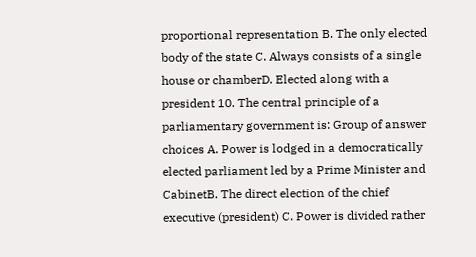proportional representation B. The only elected body of the state C. Always consists of a single house or chamberD. Elected along with a president 10. The central principle of a parliamentary government is: Group of answer choices A. Power is lodged in a democratically elected parliament led by a Prime Minister and CabinetB. The direct election of the chief executive (president) C. Power is divided rather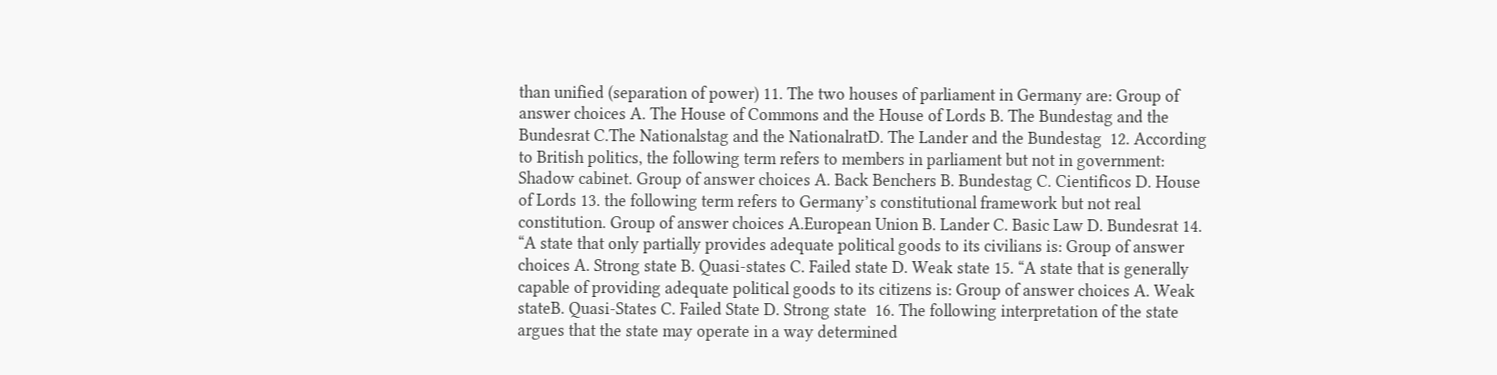than unified (separation of power) 11. The two houses of parliament in Germany are: Group of answer choices A. The House of Commons and the House of Lords B. The Bundestag and the Bundesrat C.The Nationalstag and the NationalratD. The Lander and the Bundestag  12. According to British politics, the following term refers to members in parliament but not in government: Shadow cabinet. Group of answer choices A. Back Benchers B. Bundestag C. Cientificos D. House of Lords 13. the following term refers to Germany’s constitutional framework but not real constitution. Group of answer choices A.European Union B. Lander C. Basic Law D. Bundesrat 14. “A state that only partially provides adequate political goods to its civilians is: Group of answer choices A. Strong state B. Quasi-states C. Failed state D. Weak state 15. “A state that is generally capable of providing adequate political goods to its citizens is: Group of answer choices A. Weak stateB. Quasi-States C. Failed State D. Strong state  16. The following interpretation of the state argues that the state may operate in a way determined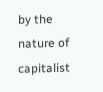by the nature of capitalist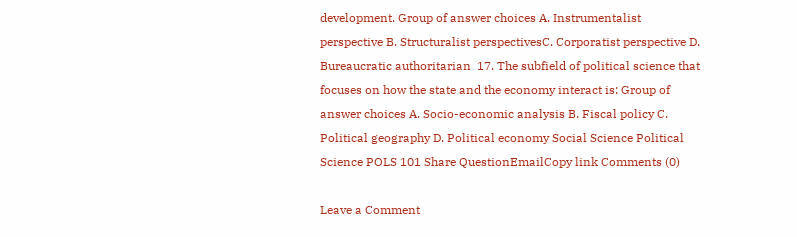development. Group of answer choices A. Instrumentalist perspective B. Structuralist perspectivesC. Corporatist perspective D. Bureaucratic authoritarian  17. The subfield of political science that focuses on how the state and the economy interact is: Group of answer choices A. Socio-economic analysis B. Fiscal policy C. Political geography D. Political economy Social Science Political Science POLS 101 Share QuestionEmailCopy link Comments (0)

Leave a Comment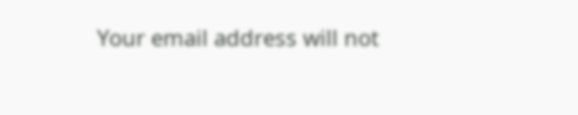Your email address will not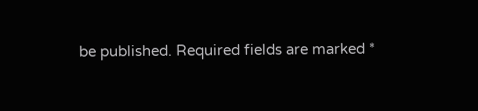be published. Required fields are marked *